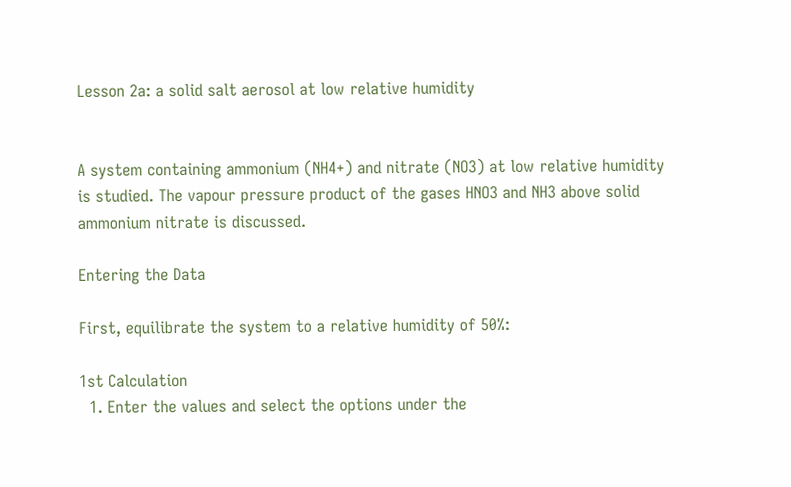Lesson 2a: a solid salt aerosol at low relative humidity


A system containing ammonium (NH4+) and nitrate (NO3) at low relative humidity is studied. The vapour pressure product of the gases HNO3 and NH3 above solid ammonium nitrate is discussed.

Entering the Data

First, equilibrate the system to a relative humidity of 50%:

1st Calculation
  1. Enter the values and select the options under the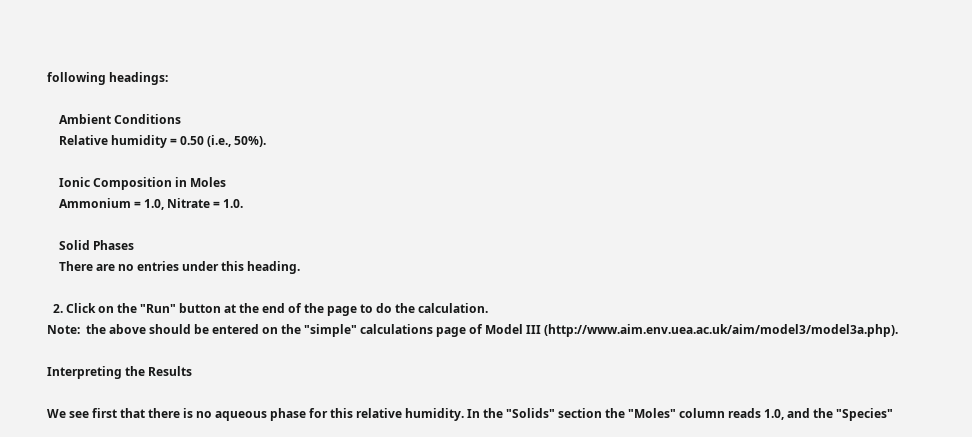following headings:

    Ambient Conditions
    Relative humidity = 0.50 (i.e., 50%).

    Ionic Composition in Moles
    Ammonium = 1.0, Nitrate = 1.0.

    Solid Phases
    There are no entries under this heading.

  2. Click on the "Run" button at the end of the page to do the calculation.
Note:  the above should be entered on the "simple" calculations page of Model III (http://www.aim.env.uea.ac.uk/aim/model3/model3a.php).

Interpreting the Results

We see first that there is no aqueous phase for this relative humidity. In the "Solids" section the "Moles" column reads 1.0, and the "Species"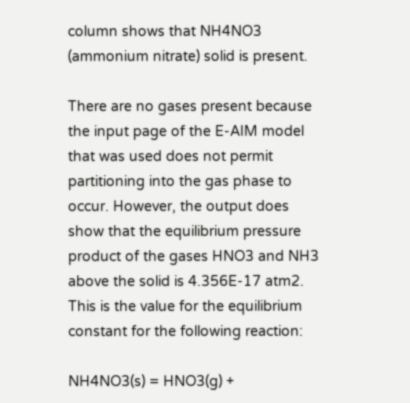column shows that NH4NO3 (ammonium nitrate) solid is present.

There are no gases present because the input page of the E-AIM model that was used does not permit partitioning into the gas phase to occur. However, the output does show that the equilibrium pressure product of the gases HNO3 and NH3 above the solid is 4.356E-17 atm2. This is the value for the equilibrium constant for the following reaction:

NH4NO3(s) = HNO3(g) +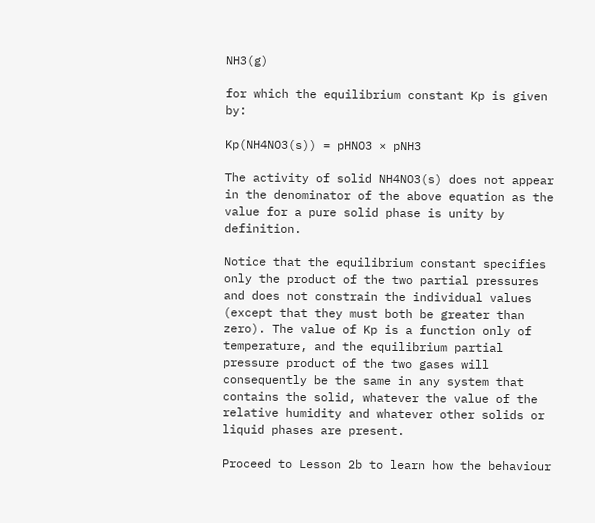NH3(g)

for which the equilibrium constant Kp is given by:

Kp(NH4NO3(s)) = pHNO3 × pNH3

The activity of solid NH4NO3(s) does not appear in the denominator of the above equation as the value for a pure solid phase is unity by definition.

Notice that the equilibrium constant specifies only the product of the two partial pressures and does not constrain the individual values (except that they must both be greater than zero). The value of Kp is a function only of temperature, and the equilibrium partial pressure product of the two gases will consequently be the same in any system that contains the solid, whatever the value of the relative humidity and whatever other solids or liquid phases are present.

Proceed to Lesson 2b to learn how the behaviour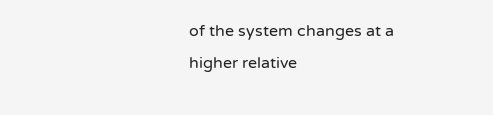of the system changes at a higher relative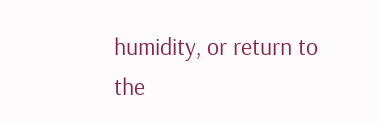humidity, or return to the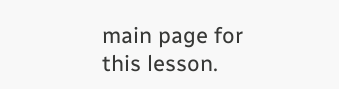main page for this lesson.